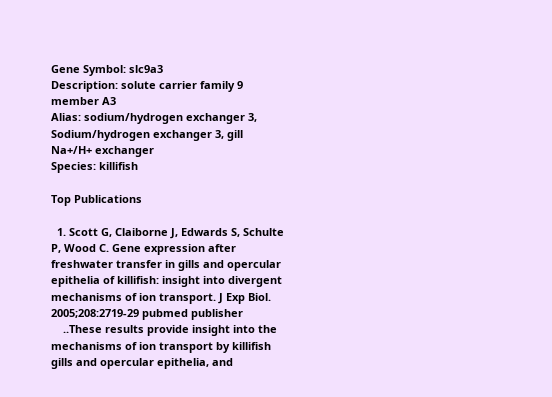Gene Symbol: slc9a3
Description: solute carrier family 9 member A3
Alias: sodium/hydrogen exchanger 3, Sodium/hydrogen exchanger 3, gill Na+/H+ exchanger
Species: killifish

Top Publications

  1. Scott G, Claiborne J, Edwards S, Schulte P, Wood C. Gene expression after freshwater transfer in gills and opercular epithelia of killifish: insight into divergent mechanisms of ion transport. J Exp Biol. 2005;208:2719-29 pubmed publisher
    ..These results provide insight into the mechanisms of ion transport by killifish gills and opercular epithelia, and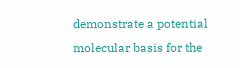demonstrate a potential molecular basis for the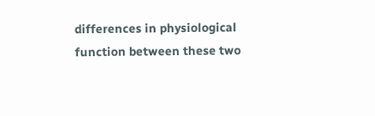differences in physiological function between these two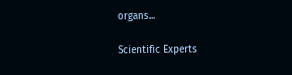organs...

Scientific Experts